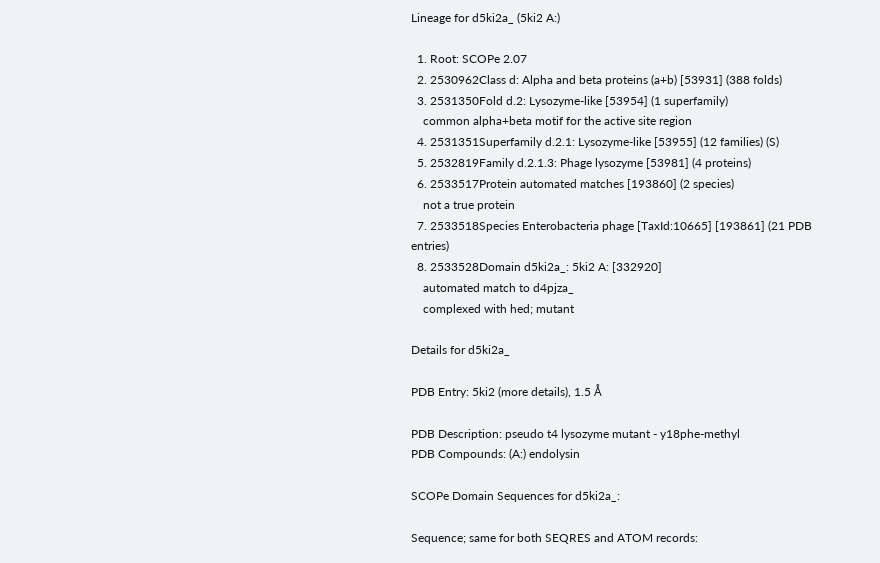Lineage for d5ki2a_ (5ki2 A:)

  1. Root: SCOPe 2.07
  2. 2530962Class d: Alpha and beta proteins (a+b) [53931] (388 folds)
  3. 2531350Fold d.2: Lysozyme-like [53954] (1 superfamily)
    common alpha+beta motif for the active site region
  4. 2531351Superfamily d.2.1: Lysozyme-like [53955] (12 families) (S)
  5. 2532819Family d.2.1.3: Phage lysozyme [53981] (4 proteins)
  6. 2533517Protein automated matches [193860] (2 species)
    not a true protein
  7. 2533518Species Enterobacteria phage [TaxId:10665] [193861] (21 PDB entries)
  8. 2533528Domain d5ki2a_: 5ki2 A: [332920]
    automated match to d4pjza_
    complexed with hed; mutant

Details for d5ki2a_

PDB Entry: 5ki2 (more details), 1.5 Å

PDB Description: pseudo t4 lysozyme mutant - y18phe-methyl
PDB Compounds: (A:) endolysin

SCOPe Domain Sequences for d5ki2a_:

Sequence; same for both SEQRES and ATOM records: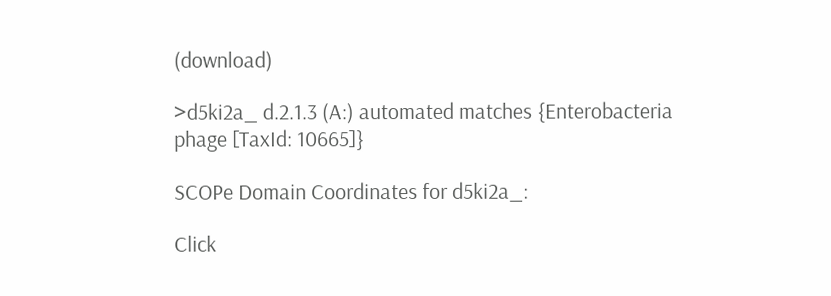(download)

>d5ki2a_ d.2.1.3 (A:) automated matches {Enterobacteria phage [TaxId: 10665]}

SCOPe Domain Coordinates for d5ki2a_:

Click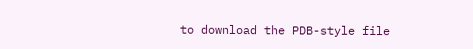to download the PDB-style file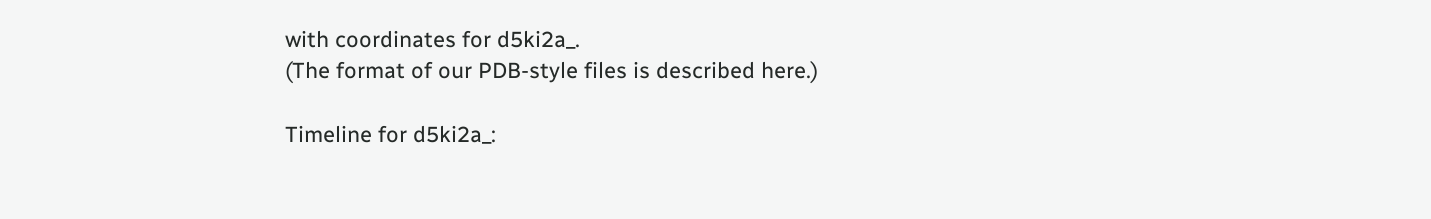with coordinates for d5ki2a_.
(The format of our PDB-style files is described here.)

Timeline for d5ki2a_: